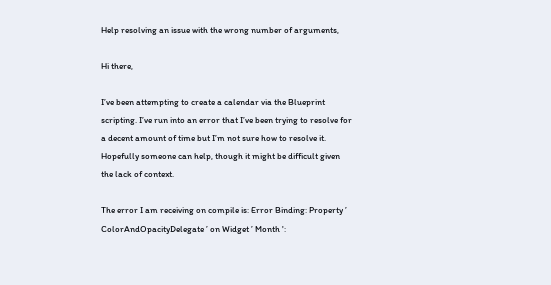Help resolving an issue with the wrong number of arguments,

Hi there,

I’ve been attempting to create a calendar via the Blueprint scripting. I’ve run into an error that I’ve been trying to resolve for a decent amount of time but I’m not sure how to resolve it. Hopefully someone can help, though it might be difficult given the lack of context.

The error I am receiving on compile is: Error Binding: Property ’ ColorAndOpacityDelegate ’ on Widget ’ Month ':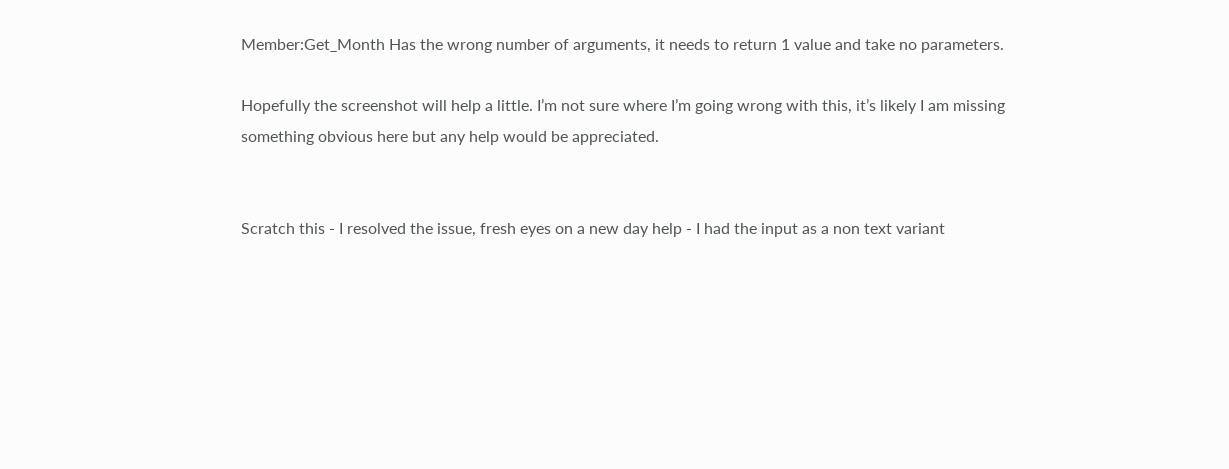Member:Get_Month Has the wrong number of arguments, it needs to return 1 value and take no parameters.

Hopefully the screenshot will help a little. I’m not sure where I’m going wrong with this, it’s likely I am missing something obvious here but any help would be appreciated.


Scratch this - I resolved the issue, fresh eyes on a new day help - I had the input as a non text variant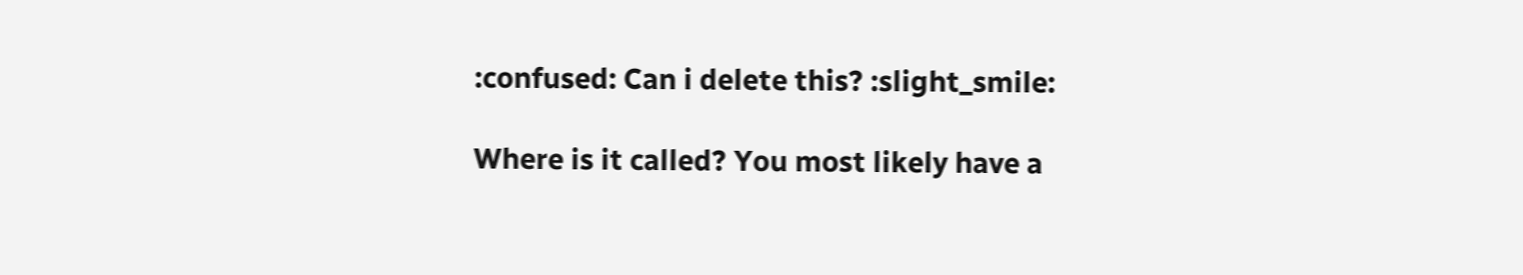:confused: Can i delete this? :slight_smile:

Where is it called? You most likely have a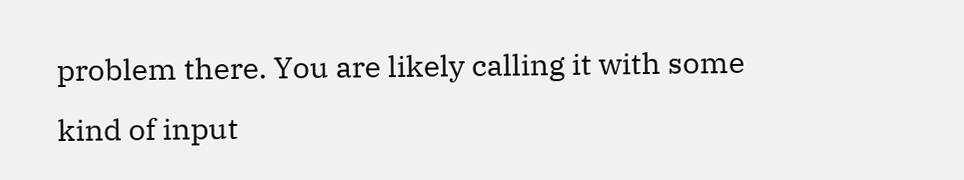problem there. You are likely calling it with some kind of input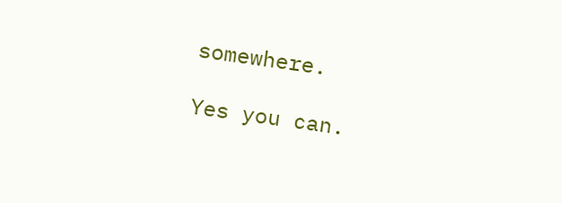somewhere.

Yes you can.